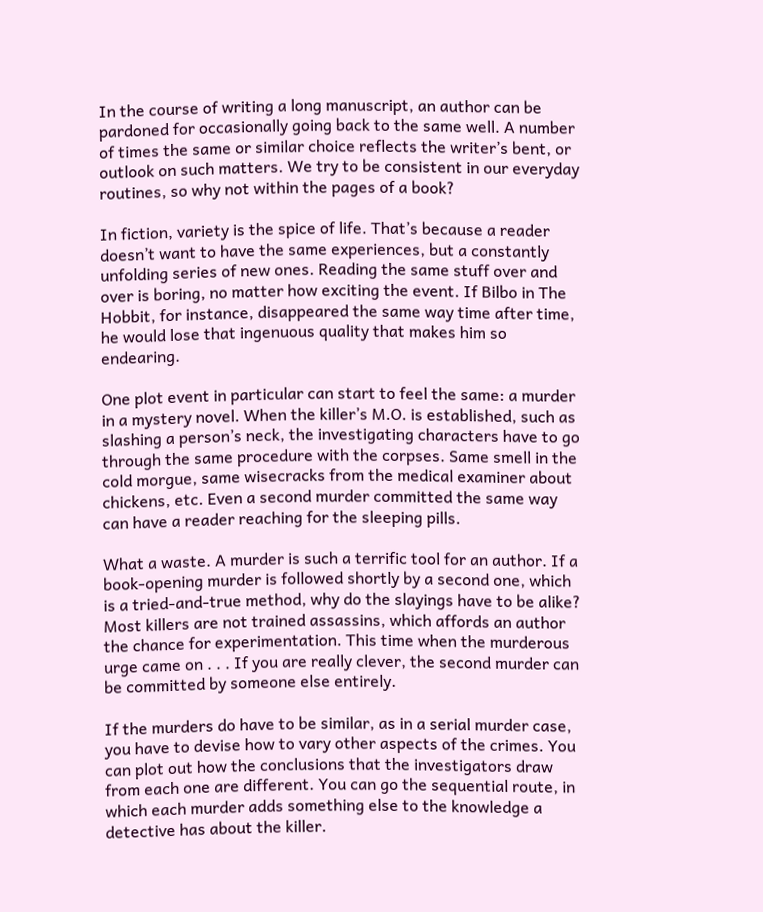In the course of writing a long manuscript, an author can be pardoned for occasionally going back to the same well. A number of times the same or similar choice reflects the writer’s bent, or outlook on such matters. We try to be consistent in our everyday routines, so why not within the pages of a book?

In fiction, variety is the spice of life. That’s because a reader doesn’t want to have the same experiences, but a constantly unfolding series of new ones. Reading the same stuff over and over is boring, no matter how exciting the event. If Bilbo in The Hobbit, for instance, disappeared the same way time after time, he would lose that ingenuous quality that makes him so endearing.

One plot event in particular can start to feel the same: a murder in a mystery novel. When the killer’s M.O. is established, such as slashing a person’s neck, the investigating characters have to go through the same procedure with the corpses. Same smell in the cold morgue, same wisecracks from the medical examiner about chickens, etc. Even a second murder committed the same way can have a reader reaching for the sleeping pills.

What a waste. A murder is such a terrific tool for an author. If a book-opening murder is followed shortly by a second one, which is a tried-and-true method, why do the slayings have to be alike? Most killers are not trained assassins, which affords an author the chance for experimentation. This time when the murderous urge came on . . . If you are really clever, the second murder can be committed by someone else entirely.

If the murders do have to be similar, as in a serial murder case, you have to devise how to vary other aspects of the crimes. You can plot out how the conclusions that the investigators draw from each one are different. You can go the sequential route, in which each murder adds something else to the knowledge a detective has about the killer.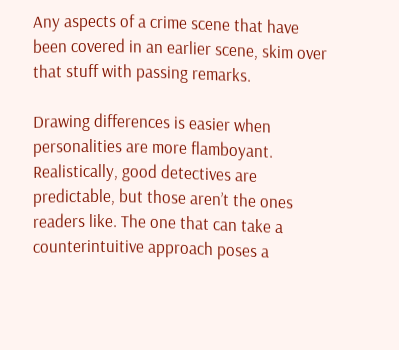Any aspects of a crime scene that have been covered in an earlier scene, skim over that stuff with passing remarks.

Drawing differences is easier when personalities are more flamboyant. Realistically, good detectives are predictable, but those aren’t the ones readers like. The one that can take a counterintuitive approach poses a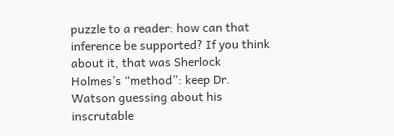puzzle to a reader: how can that inference be supported? If you think about it, that was Sherlock Holmes’s “method”: keep Dr. Watson guessing about his inscrutable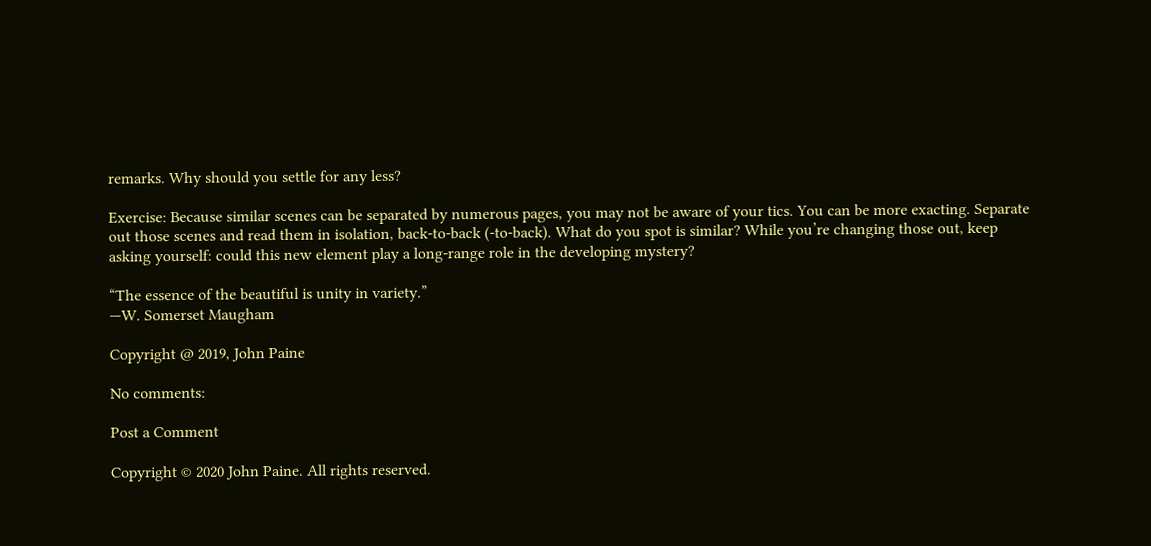remarks. Why should you settle for any less?

Exercise: Because similar scenes can be separated by numerous pages, you may not be aware of your tics. You can be more exacting. Separate out those scenes and read them in isolation, back-to-back (-to-back). What do you spot is similar? While you’re changing those out, keep asking yourself: could this new element play a long-range role in the developing mystery?

“The essence of the beautiful is unity in variety.”
—W. Somerset Maugham

Copyright @ 2019, John Paine

No comments:

Post a Comment

Copyright © 2020 John Paine. All rights reserved.